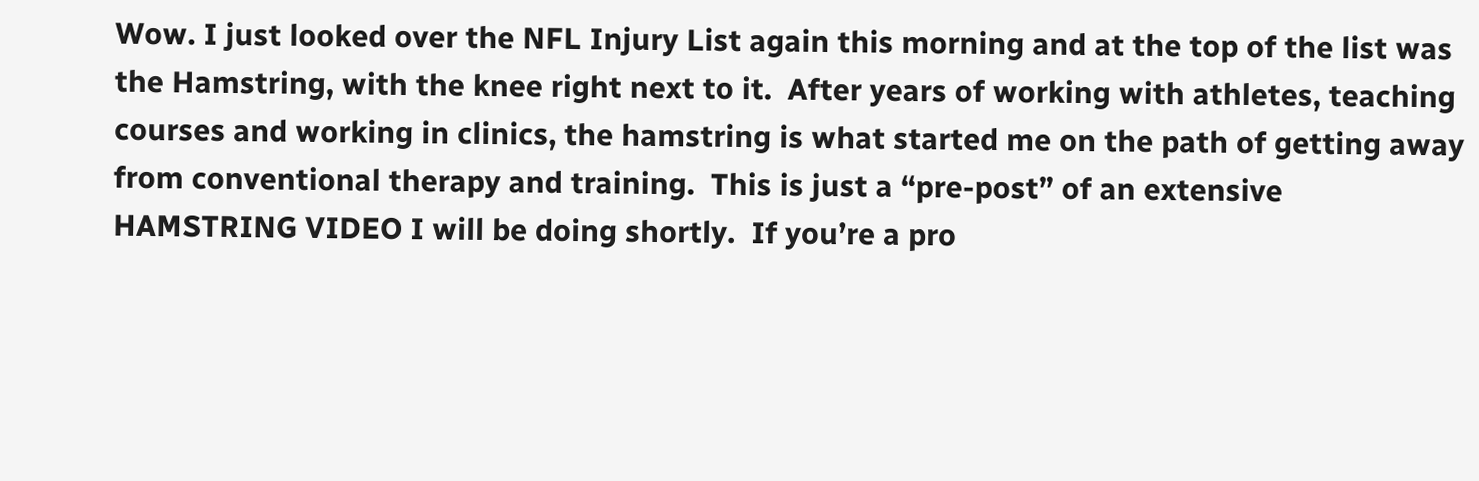Wow. I just looked over the NFL Injury List again this morning and at the top of the list was the Hamstring, with the knee right next to it.  After years of working with athletes, teaching courses and working in clinics, the hamstring is what started me on the path of getting away from conventional therapy and training.  This is just a “pre-post” of an extensive HAMSTRING VIDEO I will be doing shortly.  If you’re a pro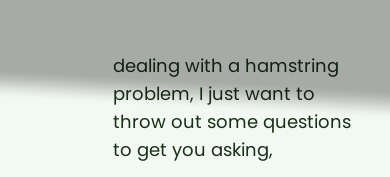dealing with a hamstring problem, I just want to throw out some questions to get you asking,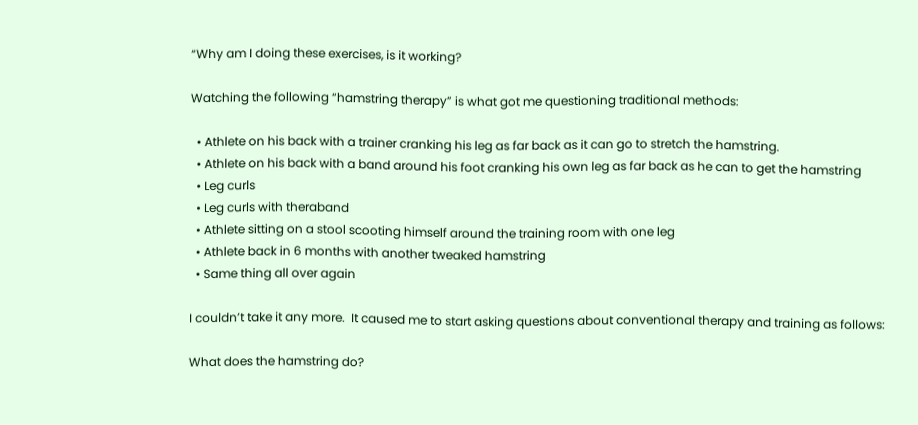“Why am I doing these exercises, is it working?

Watching the following “hamstring therapy” is what got me questioning traditional methods:

  • Athlete on his back with a trainer cranking his leg as far back as it can go to stretch the hamstring.
  • Athlete on his back with a band around his foot cranking his own leg as far back as he can to get the hamstring
  • Leg curls
  • Leg curls with theraband
  • Athlete sitting on a stool scooting himself around the training room with one leg
  • Athlete back in 6 months with another tweaked hamstring
  • Same thing all over again

I couldn’t take it any more.  It caused me to start asking questions about conventional therapy and training as follows:

What does the hamstring do?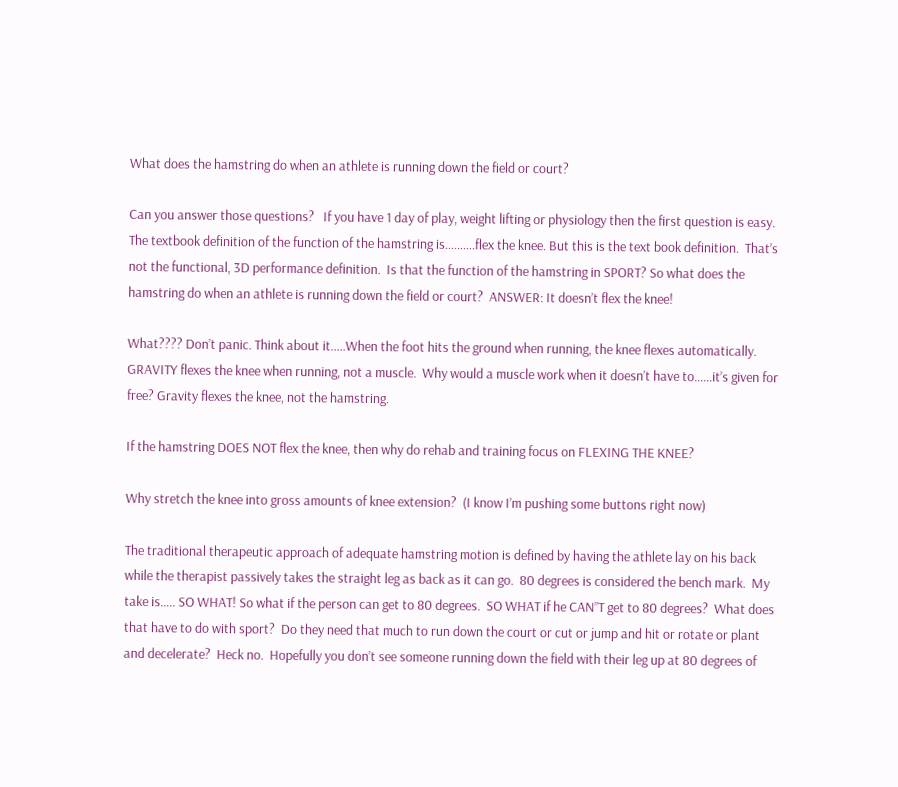What does the hamstring do when an athlete is running down the field or court?

Can you answer those questions?   If you have 1 day of play, weight lifting or physiology then the first question is easy.  The textbook definition of the function of the hamstring is……….flex the knee. But this is the text book definition.  That’s not the functional, 3D performance definition.  Is that the function of the hamstring in SPORT? So what does the hamstring do when an athlete is running down the field or court?  ANSWER: It doesn’t flex the knee!

What???? Don’t panic. Think about it…..When the foot hits the ground when running, the knee flexes automatically. GRAVITY flexes the knee when running, not a muscle.  Why would a muscle work when it doesn’t have to……it’s given for free? Gravity flexes the knee, not the hamstring.

If the hamstring DOES NOT flex the knee, then why do rehab and training focus on FLEXING THE KNEE?

Why stretch the knee into gross amounts of knee extension?  (I know I’m pushing some buttons right now)

The traditional therapeutic approach of adequate hamstring motion is defined by having the athlete lay on his back while the therapist passively takes the straight leg as back as it can go.  80 degrees is considered the bench mark.  My take is….. SO WHAT! So what if the person can get to 80 degrees.  SO WHAT if he CAN”T get to 80 degrees?  What does that have to do with sport?  Do they need that much to run down the court or cut or jump and hit or rotate or plant and decelerate?  Heck no.  Hopefully you don’t see someone running down the field with their leg up at 80 degrees of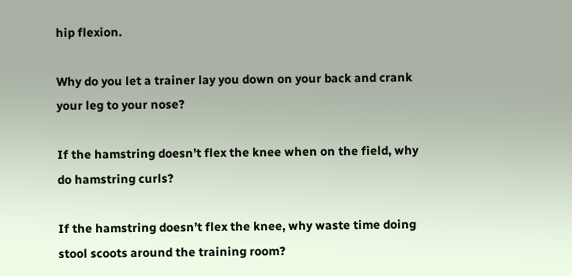hip flexion.

Why do you let a trainer lay you down on your back and crank your leg to your nose?

If the hamstring doesn’t flex the knee when on the field, why do hamstring curls?

If the hamstring doesn’t flex the knee, why waste time doing stool scoots around the training room?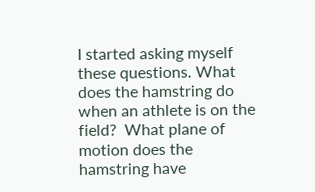I started asking myself these questions. What does the hamstring do when an athlete is on the field?  What plane of motion does the hamstring have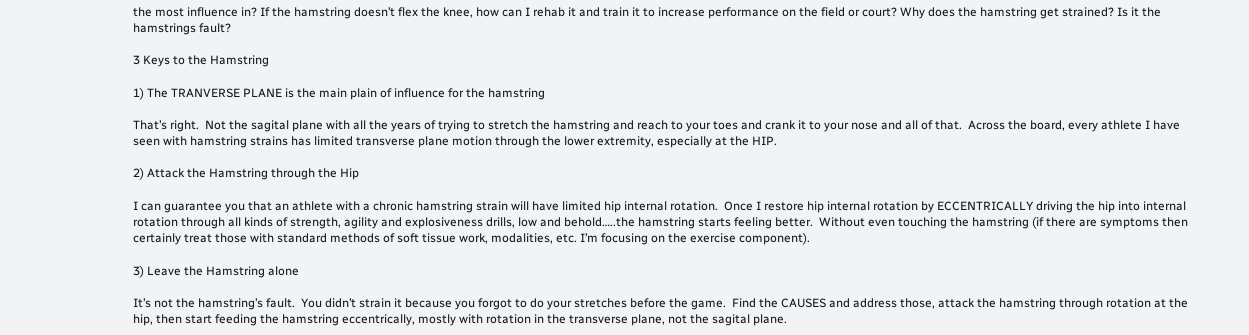the most influence in? If the hamstring doesn’t flex the knee, how can I rehab it and train it to increase performance on the field or court? Why does the hamstring get strained? Is it the hamstrings fault?

3 Keys to the Hamstring

1) The TRANVERSE PLANE is the main plain of influence for the hamstring

That’s right.  Not the sagital plane with all the years of trying to stretch the hamstring and reach to your toes and crank it to your nose and all of that.  Across the board, every athlete I have seen with hamstring strains has limited transverse plane motion through the lower extremity, especially at the HIP.

2) Attack the Hamstring through the Hip

I can guarantee you that an athlete with a chronic hamstring strain will have limited hip internal rotation.  Once I restore hip internal rotation by ECCENTRICALLY driving the hip into internal rotation through all kinds of strength, agility and explosiveness drills, low and behold…..the hamstring starts feeling better.  Without even touching the hamstring (if there are symptoms then certainly treat those with standard methods of soft tissue work, modalities, etc. I’m focusing on the exercise component).

3) Leave the Hamstring alone

It’s not the hamstring’s fault.  You didn’t strain it because you forgot to do your stretches before the game.  Find the CAUSES and address those, attack the hamstring through rotation at the hip, then start feeding the hamstring eccentrically, mostly with rotation in the transverse plane, not the sagital plane.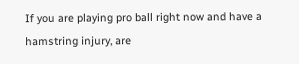If you are playing pro ball right now and have a hamstring injury, are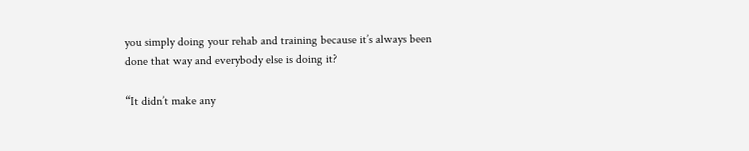you simply doing your rehab and training because it’s always been done that way and everybody else is doing it?

“It didn’t make any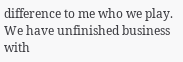difference to me who we play. We have unfinished business with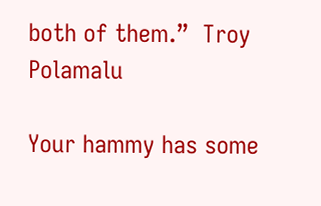both of them.”  Troy Polamalu

Your hammy has some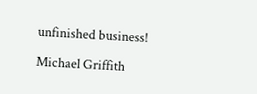unfinished business!

Michael Griffith